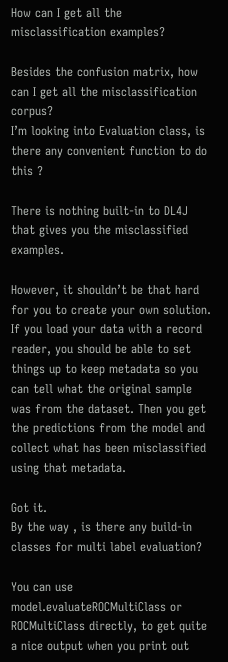How can I get all the misclassification examples?

Besides the confusion matrix, how can I get all the misclassification corpus?
I’m looking into Evaluation class, is there any convenient function to do this ?

There is nothing built-in to DL4J that gives you the misclassified examples.

However, it shouldn’t be that hard for you to create your own solution. If you load your data with a record reader, you should be able to set things up to keep metadata so you can tell what the original sample was from the dataset. Then you get the predictions from the model and collect what has been misclassified using that metadata.

Got it.
By the way , is there any build-in classes for multi label evaluation?

You can use model.evaluateROCMultiClass or ROCMultiClass directly, to get quite a nice output when you print out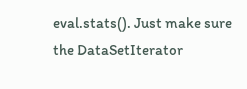eval.stats(). Just make sure the DataSetIterator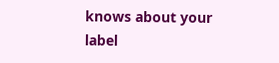knows about your label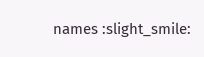names :slight_smile: